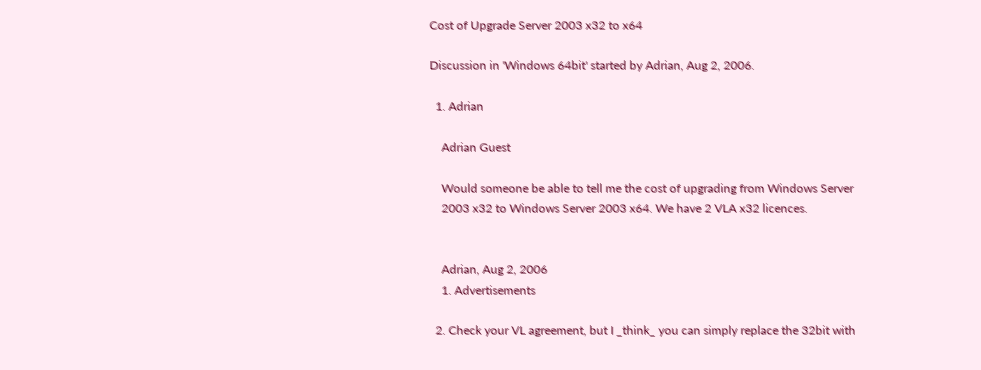Cost of Upgrade Server 2003 x32 to x64

Discussion in 'Windows 64bit' started by Adrian, Aug 2, 2006.

  1. Adrian

    Adrian Guest

    Would someone be able to tell me the cost of upgrading from Windows Server
    2003 x32 to Windows Server 2003 x64. We have 2 VLA x32 licences.


    Adrian, Aug 2, 2006
    1. Advertisements

  2. Check your VL agreement, but I _think_ you can simply replace the 32bit with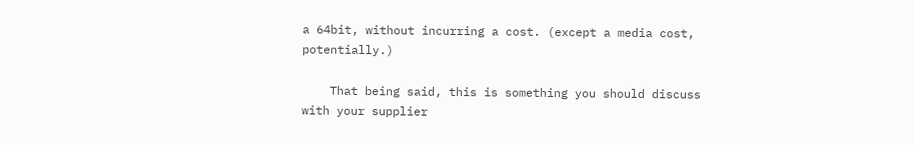a 64bit, without incurring a cost. (except a media cost, potentially.)

    That being said, this is something you should discuss with your supplier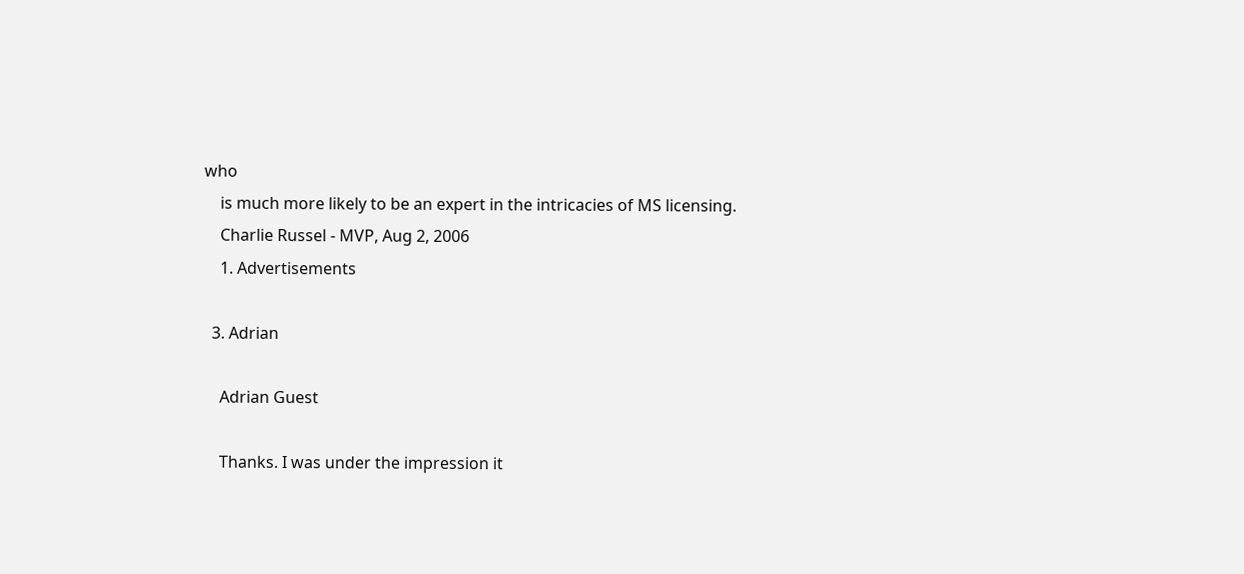who
    is much more likely to be an expert in the intricacies of MS licensing.
    Charlie Russel - MVP, Aug 2, 2006
    1. Advertisements

  3. Adrian

    Adrian Guest

    Thanks. I was under the impression it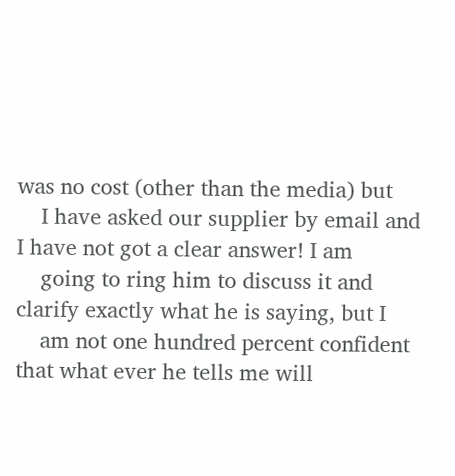was no cost (other than the media) but
    I have asked our supplier by email and I have not got a clear answer! I am
    going to ring him to discuss it and clarify exactly what he is saying, but I
    am not one hundred percent confident that what ever he tells me will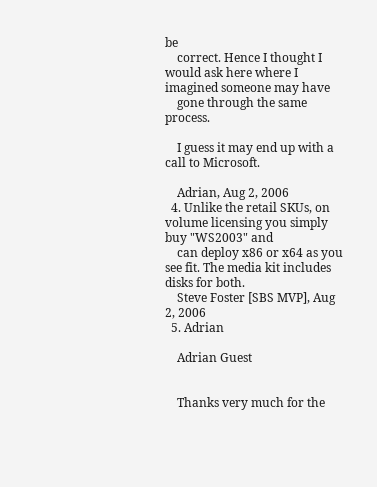be
    correct. Hence I thought I would ask here where I imagined someone may have
    gone through the same process.

    I guess it may end up with a call to Microsoft.

    Adrian, Aug 2, 2006
  4. Unlike the retail SKUs, on volume licensing you simply buy "WS2003" and
    can deploy x86 or x64 as you see fit. The media kit includes disks for both.
    Steve Foster [SBS MVP], Aug 2, 2006
  5. Adrian

    Adrian Guest


    Thanks very much for the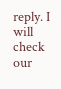reply. I will check our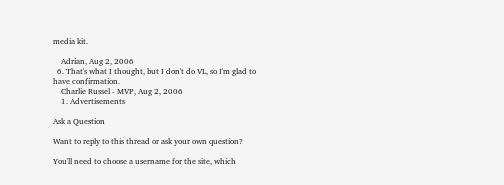media kit.

    Adrian, Aug 2, 2006
  6. That's what I thought, but I don't do VL, so I'm glad to have confirmation.
    Charlie Russel - MVP, Aug 2, 2006
    1. Advertisements

Ask a Question

Want to reply to this thread or ask your own question?

You'll need to choose a username for the site, which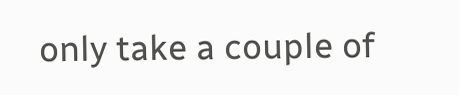only take a couple of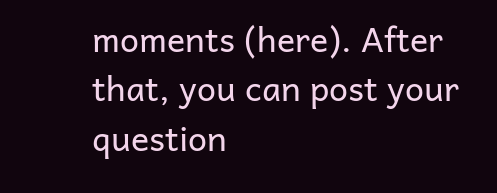moments (here). After that, you can post your question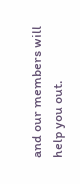and our members will help you out.